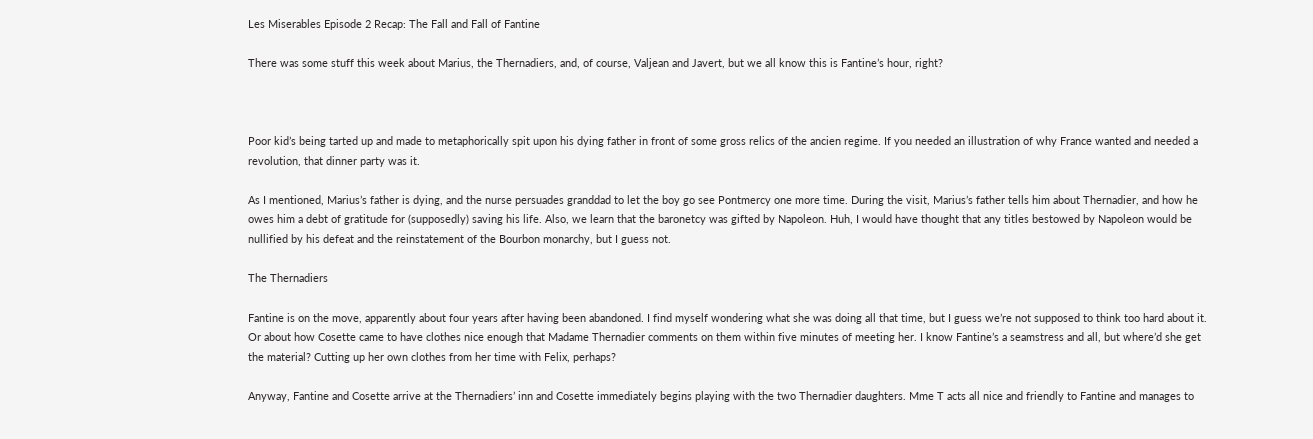Les Miserables Episode 2 Recap: The Fall and Fall of Fantine

There was some stuff this week about Marius, the Thernadiers, and, of course, Valjean and Javert, but we all know this is Fantine’s hour, right?



Poor kid’s being tarted up and made to metaphorically spit upon his dying father in front of some gross relics of the ancien regime. If you needed an illustration of why France wanted and needed a revolution, that dinner party was it.

As I mentioned, Marius’s father is dying, and the nurse persuades granddad to let the boy go see Pontmercy one more time. During the visit, Marius’s father tells him about Thernadier, and how he owes him a debt of gratitude for (supposedly) saving his life. Also, we learn that the baronetcy was gifted by Napoleon. Huh, I would have thought that any titles bestowed by Napoleon would be nullified by his defeat and the reinstatement of the Bourbon monarchy, but I guess not.

The Thernadiers

Fantine is on the move, apparently about four years after having been abandoned. I find myself wondering what she was doing all that time, but I guess we’re not supposed to think too hard about it. Or about how Cosette came to have clothes nice enough that Madame Thernadier comments on them within five minutes of meeting her. I know Fantine’s a seamstress and all, but where’d she get the material? Cutting up her own clothes from her time with Felix, perhaps?

Anyway, Fantine and Cosette arrive at the Thernadiers’ inn and Cosette immediately begins playing with the two Thernadier daughters. Mme T acts all nice and friendly to Fantine and manages to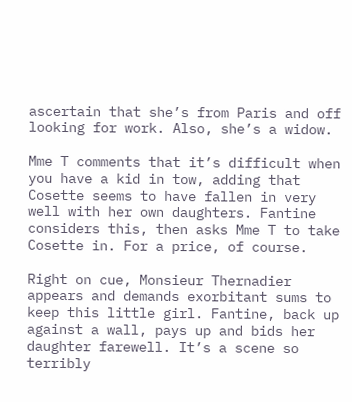ascertain that she’s from Paris and off looking for work. Also, she’s a widow.

Mme T comments that it’s difficult when you have a kid in tow, adding that Cosette seems to have fallen in very well with her own daughters. Fantine considers this, then asks Mme T to take Cosette in. For a price, of course.

Right on cue, Monsieur Thernadier appears and demands exorbitant sums to keep this little girl. Fantine, back up against a wall, pays up and bids her daughter farewell. It’s a scene so terribly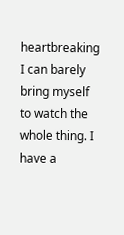heartbreaking I can barely bring myself to watch the whole thing. I have a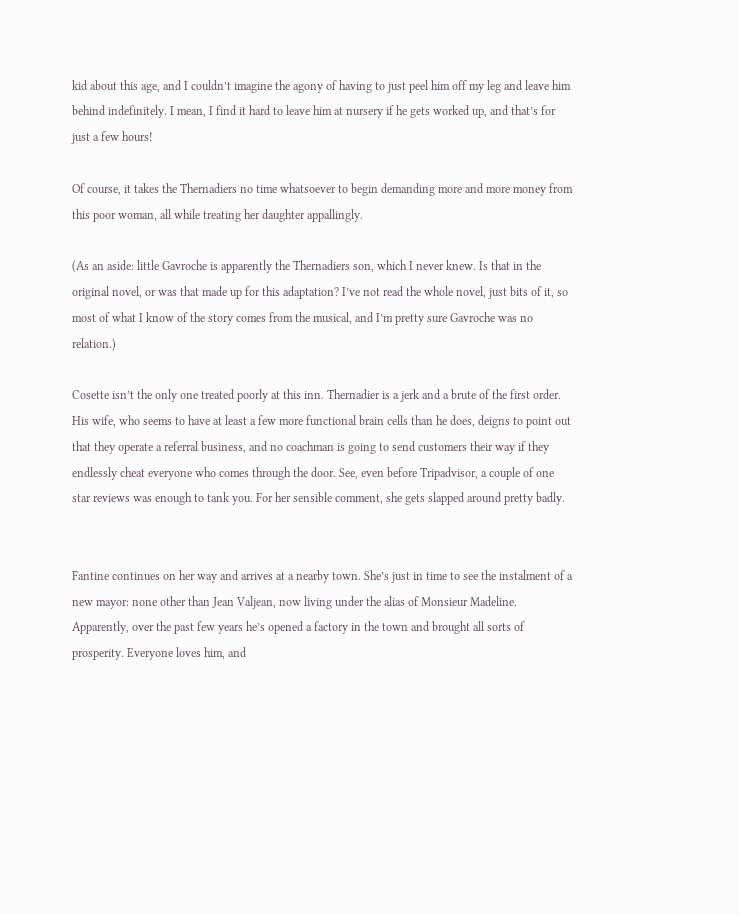kid about this age, and I couldn’t imagine the agony of having to just peel him off my leg and leave him behind indefinitely. I mean, I find it hard to leave him at nursery if he gets worked up, and that’s for just a few hours!

Of course, it takes the Thernadiers no time whatsoever to begin demanding more and more money from this poor woman, all while treating her daughter appallingly.

(As an aside: little Gavroche is apparently the Thernadiers son, which I never knew. Is that in the original novel, or was that made up for this adaptation? I’ve not read the whole novel, just bits of it, so most of what I know of the story comes from the musical, and I’m pretty sure Gavroche was no relation.)

Cosette isn’t the only one treated poorly at this inn. Thernadier is a jerk and a brute of the first order. His wife, who seems to have at least a few more functional brain cells than he does, deigns to point out that they operate a referral business, and no coachman is going to send customers their way if they endlessly cheat everyone who comes through the door. See, even before Tripadvisor, a couple of one star reviews was enough to tank you. For her sensible comment, she gets slapped around pretty badly.


Fantine continues on her way and arrives at a nearby town. She’s just in time to see the instalment of a new mayor: none other than Jean Valjean, now living under the alias of Monsieur Madeline. Apparently, over the past few years he’s opened a factory in the town and brought all sorts of prosperity. Everyone loves him, and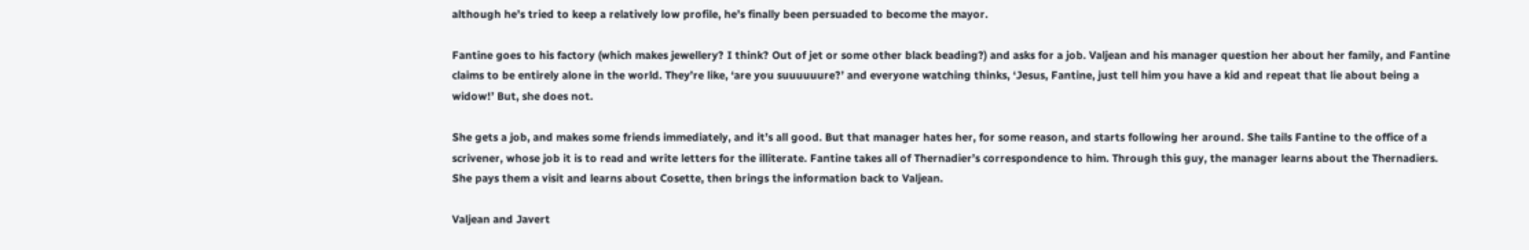although he’s tried to keep a relatively low profile, he’s finally been persuaded to become the mayor.

Fantine goes to his factory (which makes jewellery? I think? Out of jet or some other black beading?) and asks for a job. Valjean and his manager question her about her family, and Fantine claims to be entirely alone in the world. They’re like, ‘are you suuuuuure?’ and everyone watching thinks, ‘Jesus, Fantine, just tell him you have a kid and repeat that lie about being a widow!’ But, she does not.

She gets a job, and makes some friends immediately, and it’s all good. But that manager hates her, for some reason, and starts following her around. She tails Fantine to the office of a scrivener, whose job it is to read and write letters for the illiterate. Fantine takes all of Thernadier’s correspondence to him. Through this guy, the manager learns about the Thernadiers. She pays them a visit and learns about Cosette, then brings the information back to Valjean.

Valjean and Javert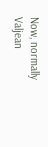Now, normally Valjean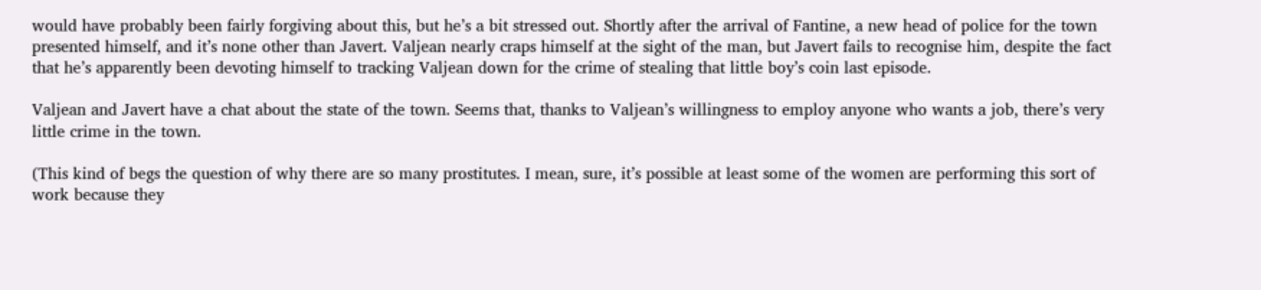would have probably been fairly forgiving about this, but he’s a bit stressed out. Shortly after the arrival of Fantine, a new head of police for the town presented himself, and it’s none other than Javert. Valjean nearly craps himself at the sight of the man, but Javert fails to recognise him, despite the fact that he’s apparently been devoting himself to tracking Valjean down for the crime of stealing that little boy’s coin last episode.

Valjean and Javert have a chat about the state of the town. Seems that, thanks to Valjean’s willingness to employ anyone who wants a job, there’s very little crime in the town.

(This kind of begs the question of why there are so many prostitutes. I mean, sure, it’s possible at least some of the women are performing this sort of work because they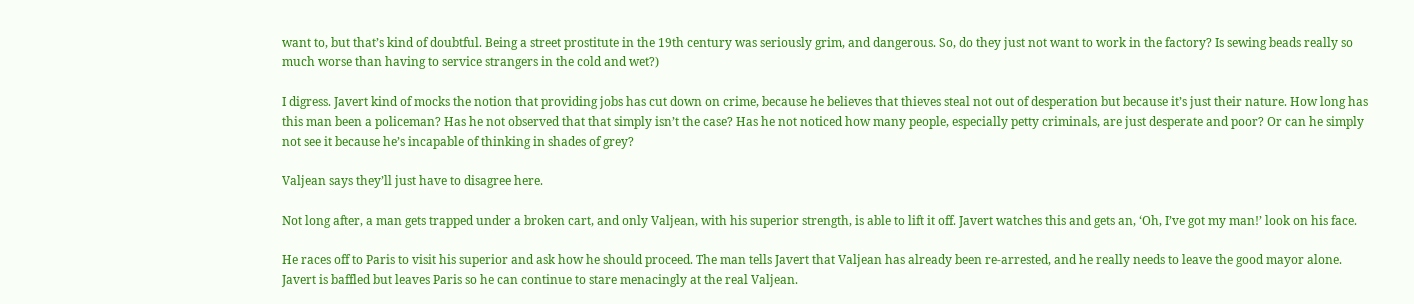want to, but that’s kind of doubtful. Being a street prostitute in the 19th century was seriously grim, and dangerous. So, do they just not want to work in the factory? Is sewing beads really so much worse than having to service strangers in the cold and wet?)

I digress. Javert kind of mocks the notion that providing jobs has cut down on crime, because he believes that thieves steal not out of desperation but because it’s just their nature. How long has this man been a policeman? Has he not observed that that simply isn’t the case? Has he not noticed how many people, especially petty criminals, are just desperate and poor? Or can he simply not see it because he’s incapable of thinking in shades of grey?

Valjean says they’ll just have to disagree here.

Not long after, a man gets trapped under a broken cart, and only Valjean, with his superior strength, is able to lift it off. Javert watches this and gets an, ‘Oh, I’ve got my man!’ look on his face.

He races off to Paris to visit his superior and ask how he should proceed. The man tells Javert that Valjean has already been re-arrested, and he really needs to leave the good mayor alone. Javert is baffled but leaves Paris so he can continue to stare menacingly at the real Valjean.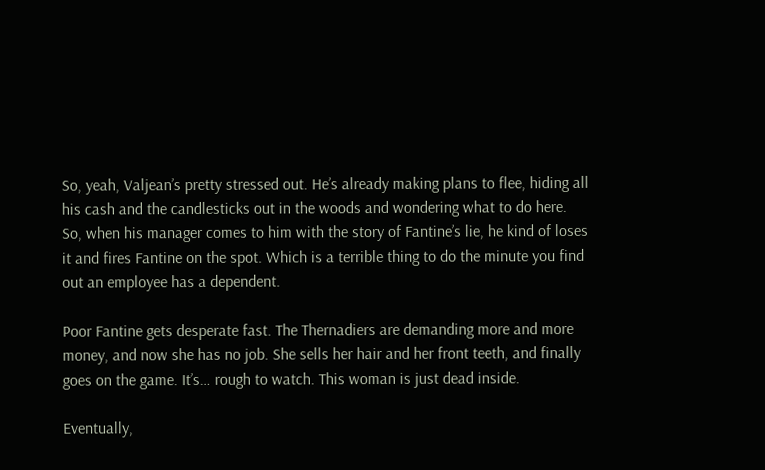So, yeah, Valjean’s pretty stressed out. He’s already making plans to flee, hiding all his cash and the candlesticks out in the woods and wondering what to do here. So, when his manager comes to him with the story of Fantine’s lie, he kind of loses it and fires Fantine on the spot. Which is a terrible thing to do the minute you find out an employee has a dependent.

Poor Fantine gets desperate fast. The Thernadiers are demanding more and more money, and now she has no job. She sells her hair and her front teeth, and finally goes on the game. It’s… rough to watch. This woman is just dead inside.

Eventually,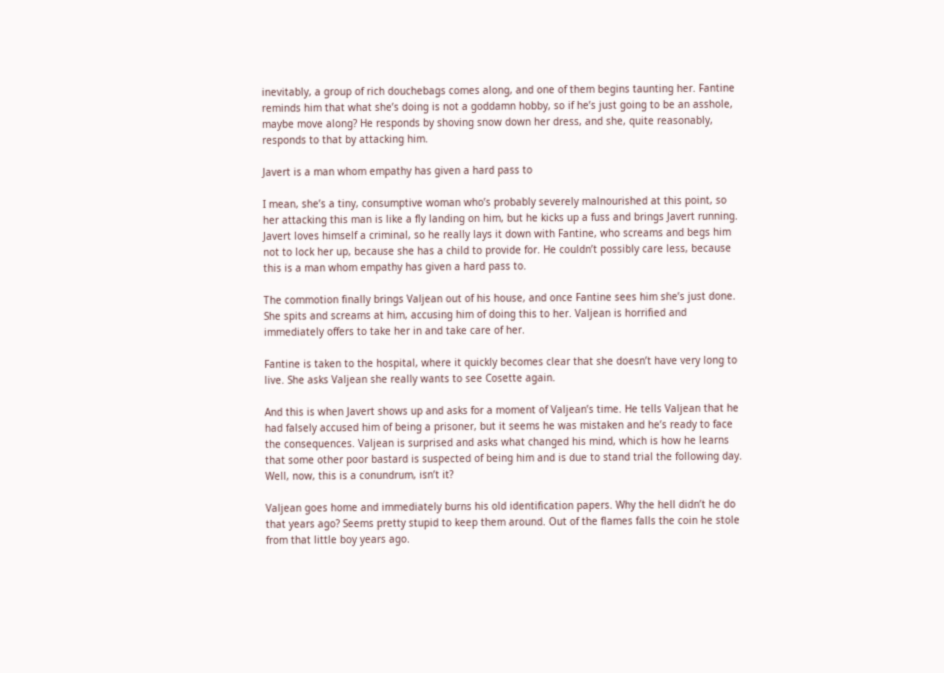inevitably, a group of rich douchebags comes along, and one of them begins taunting her. Fantine reminds him that what she’s doing is not a goddamn hobby, so if he’s just going to be an asshole, maybe move along? He responds by shoving snow down her dress, and she, quite reasonably, responds to that by attacking him.

Javert is a man whom empathy has given a hard pass to

I mean, she’s a tiny, consumptive woman who’s probably severely malnourished at this point, so her attacking this man is like a fly landing on him, but he kicks up a fuss and brings Javert running. Javert loves himself a criminal, so he really lays it down with Fantine, who screams and begs him not to lock her up, because she has a child to provide for. He couldn’t possibly care less, because this is a man whom empathy has given a hard pass to.

The commotion finally brings Valjean out of his house, and once Fantine sees him she’s just done. She spits and screams at him, accusing him of doing this to her. Valjean is horrified and immediately offers to take her in and take care of her.

Fantine is taken to the hospital, where it quickly becomes clear that she doesn’t have very long to live. She asks Valjean she really wants to see Cosette again.

And this is when Javert shows up and asks for a moment of Valjean’s time. He tells Valjean that he had falsely accused him of being a prisoner, but it seems he was mistaken and he’s ready to face the consequences. Valjean is surprised and asks what changed his mind, which is how he learns that some other poor bastard is suspected of being him and is due to stand trial the following day. Well, now, this is a conundrum, isn’t it?

Valjean goes home and immediately burns his old identification papers. Why the hell didn’t he do that years ago? Seems pretty stupid to keep them around. Out of the flames falls the coin he stole from that little boy years ago.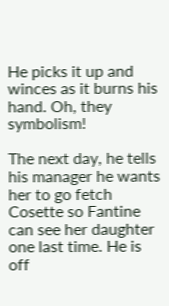He picks it up and winces as it burns his hand. Oh, they symbolism!

The next day, he tells his manager he wants her to go fetch Cosette so Fantine can see her daughter one last time. He is off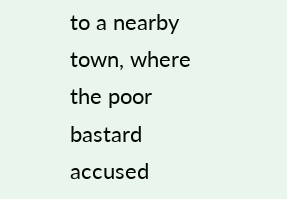to a nearby town, where the poor bastard accused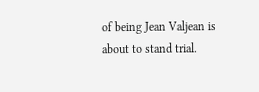of being Jean Valjean is about to stand trial.